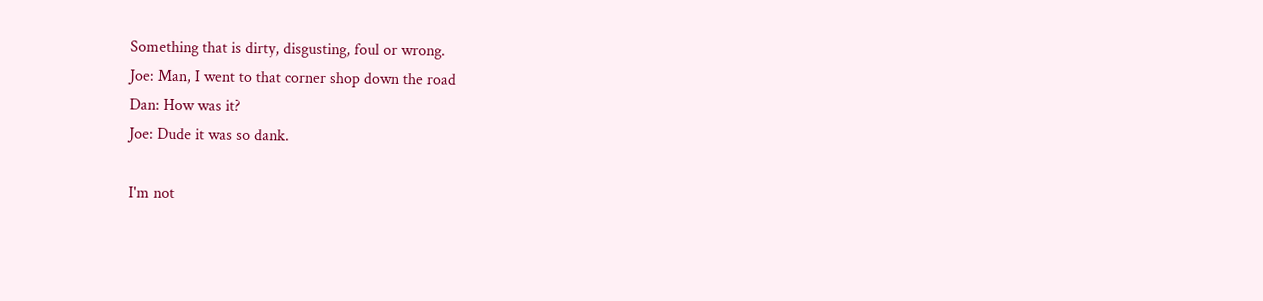Something that is dirty, disgusting, foul or wrong.
Joe: Man, I went to that corner shop down the road
Dan: How was it?
Joe: Dude it was so dank.

I'm not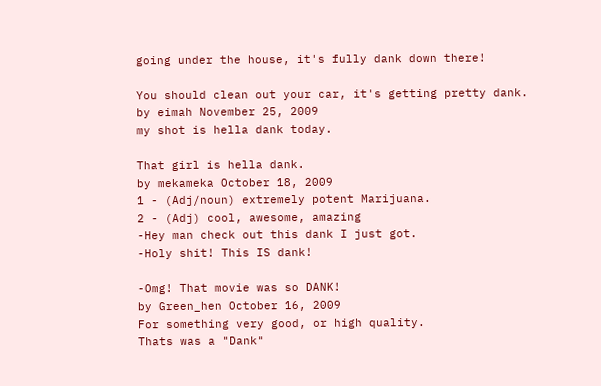going under the house, it's fully dank down there!

You should clean out your car, it's getting pretty dank.
by eimah November 25, 2009
my shot is hella dank today.

That girl is hella dank.
by mekameka October 18, 2009
1 - (Adj/noun) extremely potent Marijuana.
2 - (Adj) cool, awesome, amazing
-Hey man check out this dank I just got.
-Holy shit! This IS dank!

-Omg! That movie was so DANK!
by Green_hen October 16, 2009
For something very good, or high quality.
Thats was a "Dank"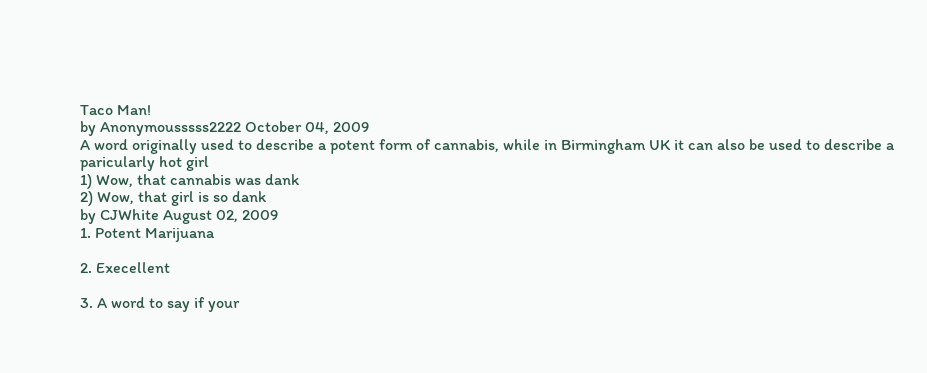Taco Man!
by Anonymousssss2222 October 04, 2009
A word originally used to describe a potent form of cannabis, while in Birmingham UK it can also be used to describe a paricularly hot girl
1) Wow, that cannabis was dank
2) Wow, that girl is so dank
by CJWhite August 02, 2009
1. Potent Marijuana

2. Execellent

3. A word to say if your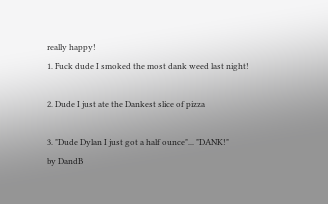really happy!
1. Fuck dude I smoked the most dank weed last night!

2. Dude I just ate the Dankest slice of pizza

3. "Dude Dylan I just got a half ounce"... "DANK!"
by DandB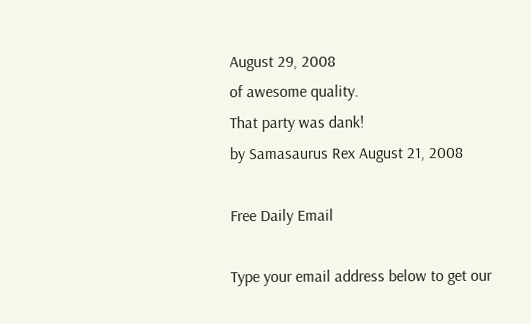August 29, 2008
of awesome quality.
That party was dank!
by Samasaurus Rex August 21, 2008

Free Daily Email

Type your email address below to get our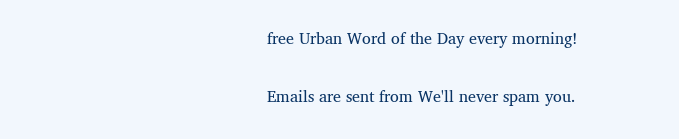free Urban Word of the Day every morning!

Emails are sent from We'll never spam you.